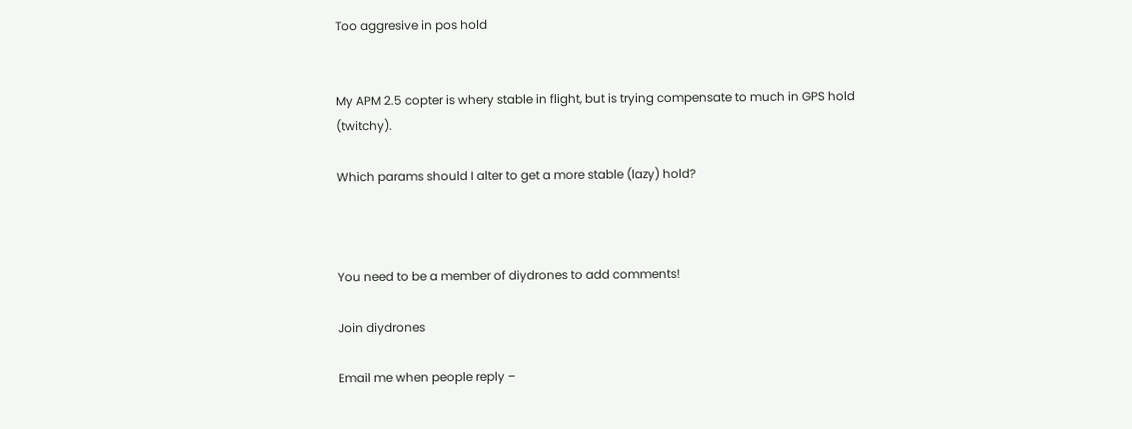Too aggresive in pos hold


My APM 2.5 copter is whery stable in flight, but is trying compensate to much in GPS hold (twitchy).

Which params should I alter to get a more stable (lazy) hold?



You need to be a member of diydrones to add comments!

Join diydrones

Email me when people reply –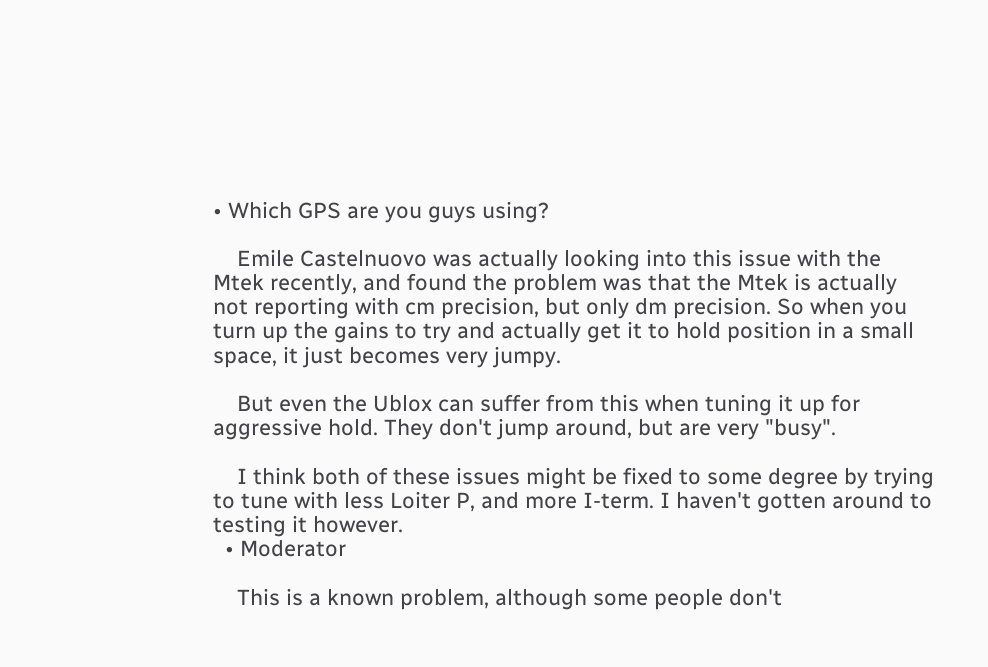• Which GPS are you guys using?

    Emile Castelnuovo was actually looking into this issue with the Mtek recently, and found the problem was that the Mtek is actually not reporting with cm precision, but only dm precision. So when you turn up the gains to try and actually get it to hold position in a small space, it just becomes very jumpy.

    But even the Ublox can suffer from this when tuning it up for aggressive hold. They don't jump around, but are very "busy".

    I think both of these issues might be fixed to some degree by trying to tune with less Loiter P, and more I-term. I haven't gotten around to testing it however.
  • Moderator

    This is a known problem, although some people don't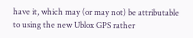have it, which may (or may not) be attributable to using the new Ublox GPS rather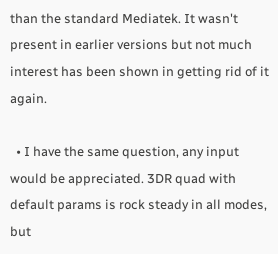than the standard Mediatek. It wasn't present in earlier versions but not much interest has been shown in getting rid of it again.

  • I have the same question, any input would be appreciated. 3DR quad with default params is rock steady in all modes, but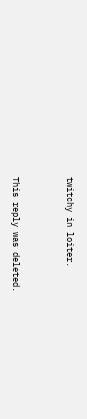twitchy in loiter.


This reply was deleted.